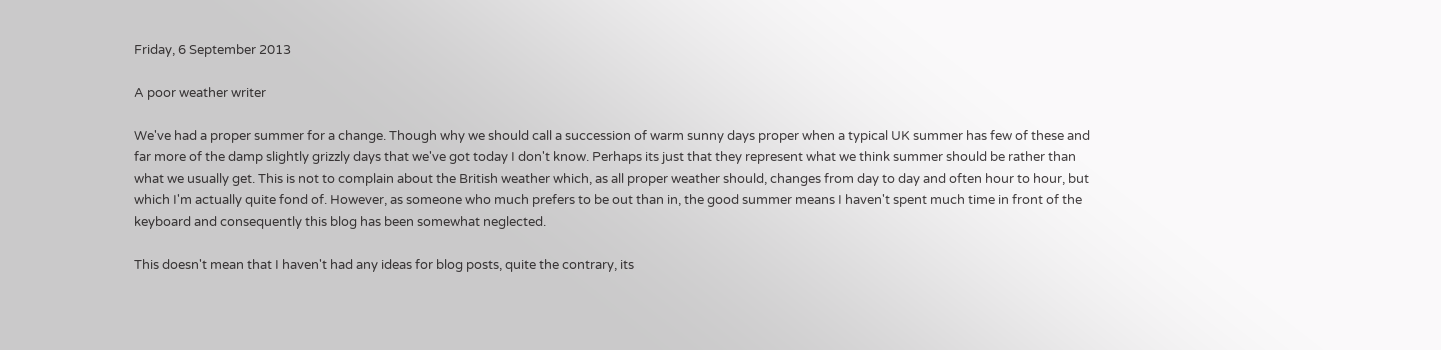Friday, 6 September 2013

A poor weather writer

We've had a proper summer for a change. Though why we should call a succession of warm sunny days proper when a typical UK summer has few of these and far more of the damp slightly grizzly days that we've got today I don't know. Perhaps its just that they represent what we think summer should be rather than what we usually get. This is not to complain about the British weather which, as all proper weather should, changes from day to day and often hour to hour, but which I'm actually quite fond of. However, as someone who much prefers to be out than in, the good summer means I haven't spent much time in front of the keyboard and consequently this blog has been somewhat neglected.

This doesn't mean that I haven't had any ideas for blog posts, quite the contrary, its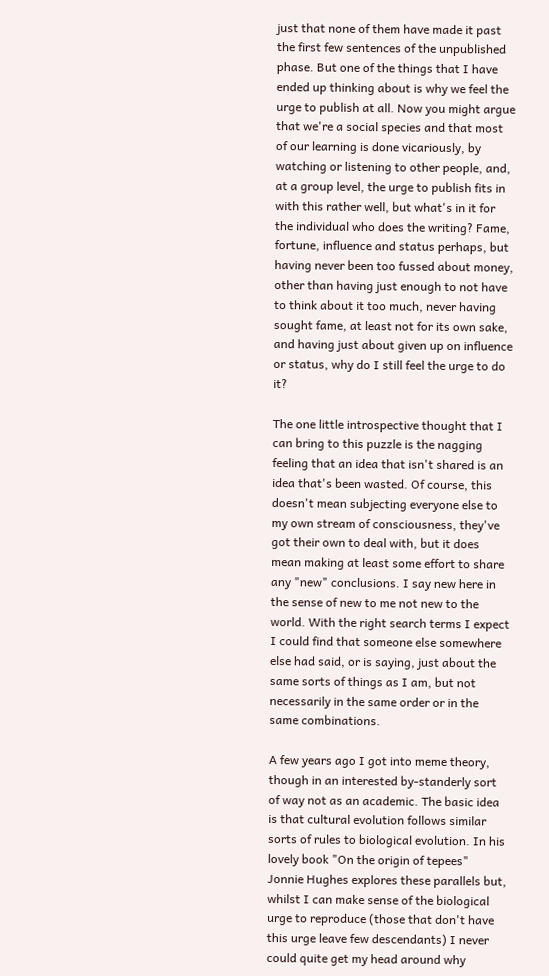just that none of them have made it past the first few sentences of the unpublished phase. But one of the things that I have ended up thinking about is why we feel the urge to publish at all. Now you might argue that we're a social species and that most of our learning is done vicariously, by watching or listening to other people, and, at a group level, the urge to publish fits in with this rather well, but what's in it for the individual who does the writing? Fame, fortune, influence and status perhaps, but having never been too fussed about money, other than having just enough to not have to think about it too much, never having sought fame, at least not for its own sake, and having just about given up on influence or status, why do I still feel the urge to do it?

The one little introspective thought that I can bring to this puzzle is the nagging feeling that an idea that isn't shared is an idea that's been wasted. Of course, this doesn't mean subjecting everyone else to my own stream of consciousness, they've got their own to deal with, but it does mean making at least some effort to share any "new" conclusions. I say new here in the sense of new to me not new to the world. With the right search terms I expect I could find that someone else somewhere else had said, or is saying, just about the same sorts of things as I am, but not necessarily in the same order or in the same combinations.

A few years ago I got into meme theory, though in an interested by-standerly sort of way not as an academic. The basic idea is that cultural evolution follows similar sorts of rules to biological evolution. In his lovely book "On the origin of tepees" Jonnie Hughes explores these parallels but, whilst I can make sense of the biological urge to reproduce (those that don't have this urge leave few descendants) I never could quite get my head around why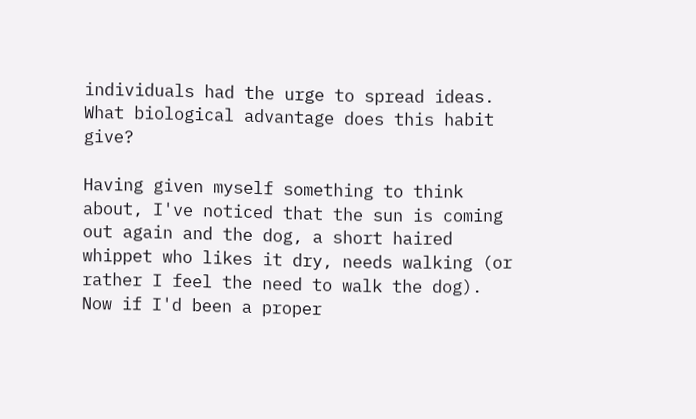individuals had the urge to spread ideas. What biological advantage does this habit give?

Having given myself something to think about, I've noticed that the sun is coming out again and the dog, a short haired whippet who likes it dry, needs walking (or rather I feel the need to walk the dog). Now if I'd been a proper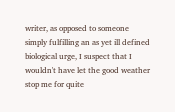writer, as opposed to someone simply fulfilling an as yet ill defined biological urge, I suspect that I wouldn't have let the good weather stop me for quite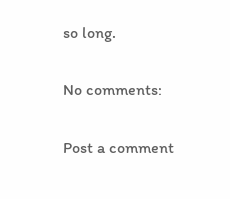so long.

No comments:

Post a comment